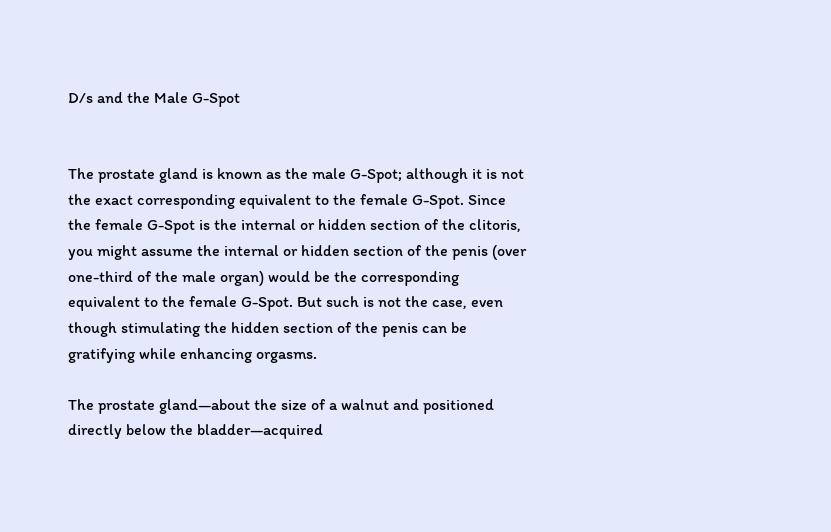D/s and the Male G-Spot


The prostate gland is known as the male G-Spot; although it is not the exact corresponding equivalent to the female G-Spot. Since the female G-Spot is the internal or hidden section of the clitoris, you might assume the internal or hidden section of the penis (over one-third of the male organ) would be the corresponding equivalent to the female G-Spot. But such is not the case, even though stimulating the hidden section of the penis can be gratifying while enhancing orgasms.

The prostate gland—about the size of a walnut and positioned directly below the bladder—acquired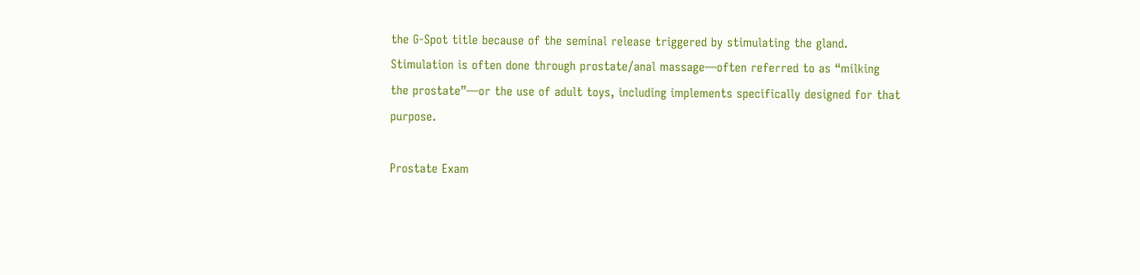the G-Spot title because of the seminal release triggered by stimulating the gland. Stimulation is often done through prostate/anal massage—often referred to as “milking the prostate”—or the use of adult toys, including implements specifically designed for that purpose.

Prostate Exam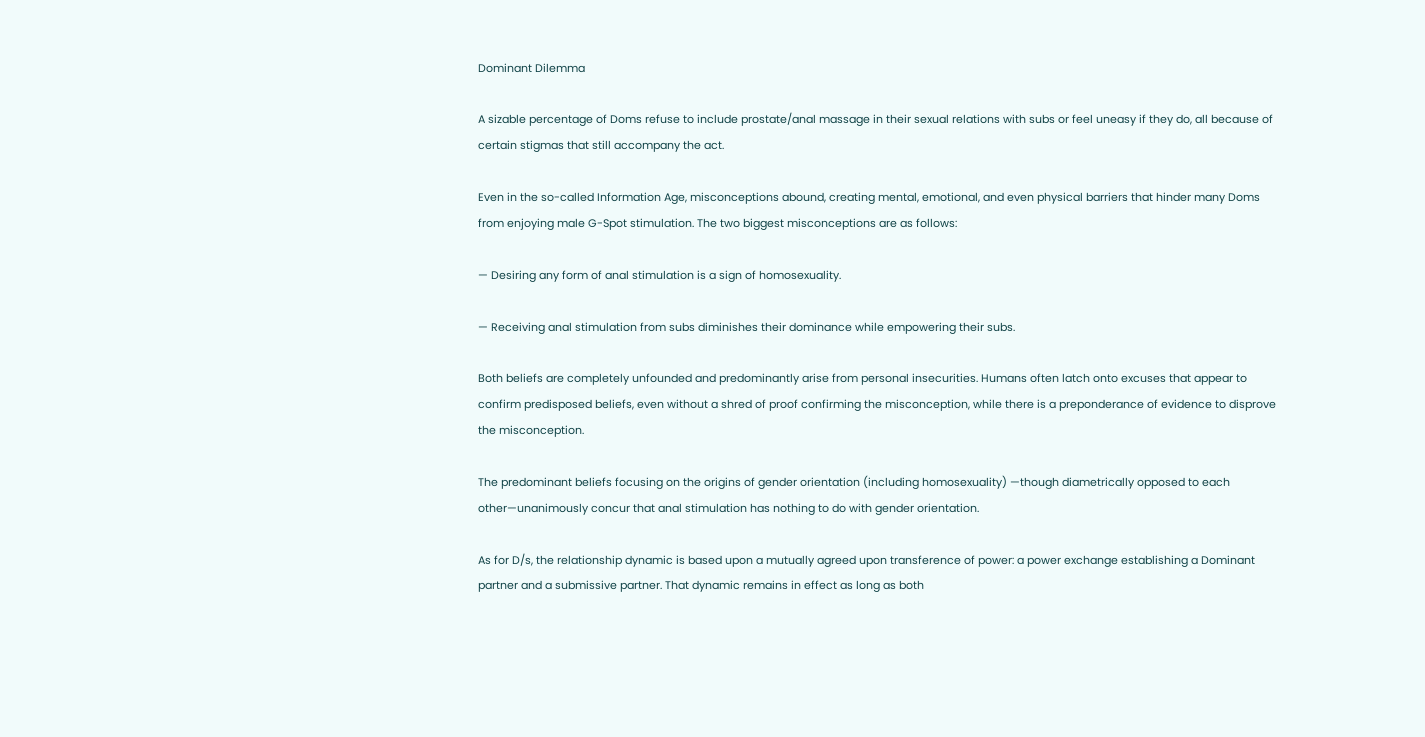Dominant Dilemma

A sizable percentage of Doms refuse to include prostate/anal massage in their sexual relations with subs or feel uneasy if they do, all because of certain stigmas that still accompany the act.

Even in the so-called Information Age, misconceptions abound, creating mental, emotional, and even physical barriers that hinder many Doms from enjoying male G-Spot stimulation. The two biggest misconceptions are as follows:

— Desiring any form of anal stimulation is a sign of homosexuality.

— Receiving anal stimulation from subs diminishes their dominance while empowering their subs.

Both beliefs are completely unfounded and predominantly arise from personal insecurities. Humans often latch onto excuses that appear to confirm predisposed beliefs, even without a shred of proof confirming the misconception, while there is a preponderance of evidence to disprove the misconception.

The predominant beliefs focusing on the origins of gender orientation (including homosexuality) —though diametrically opposed to each other—unanimously concur that anal stimulation has nothing to do with gender orientation.

As for D/s, the relationship dynamic is based upon a mutually agreed upon transference of power: a power exchange establishing a Dominant partner and a submissive partner. That dynamic remains in effect as long as both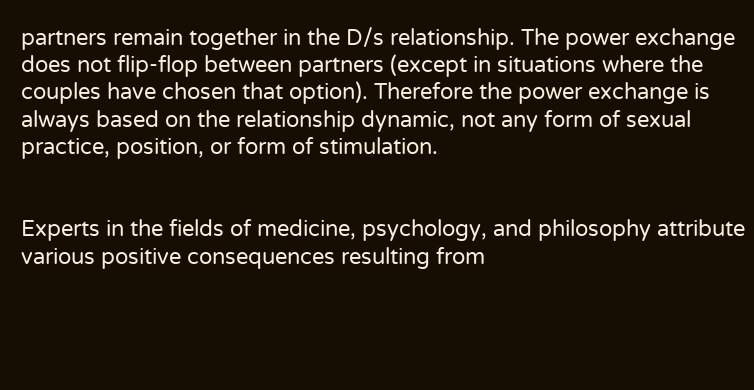partners remain together in the D/s relationship. The power exchange does not flip-flop between partners (except in situations where the couples have chosen that option). Therefore the power exchange is always based on the relationship dynamic, not any form of sexual practice, position, or form of stimulation.


Experts in the fields of medicine, psychology, and philosophy attribute various positive consequences resulting from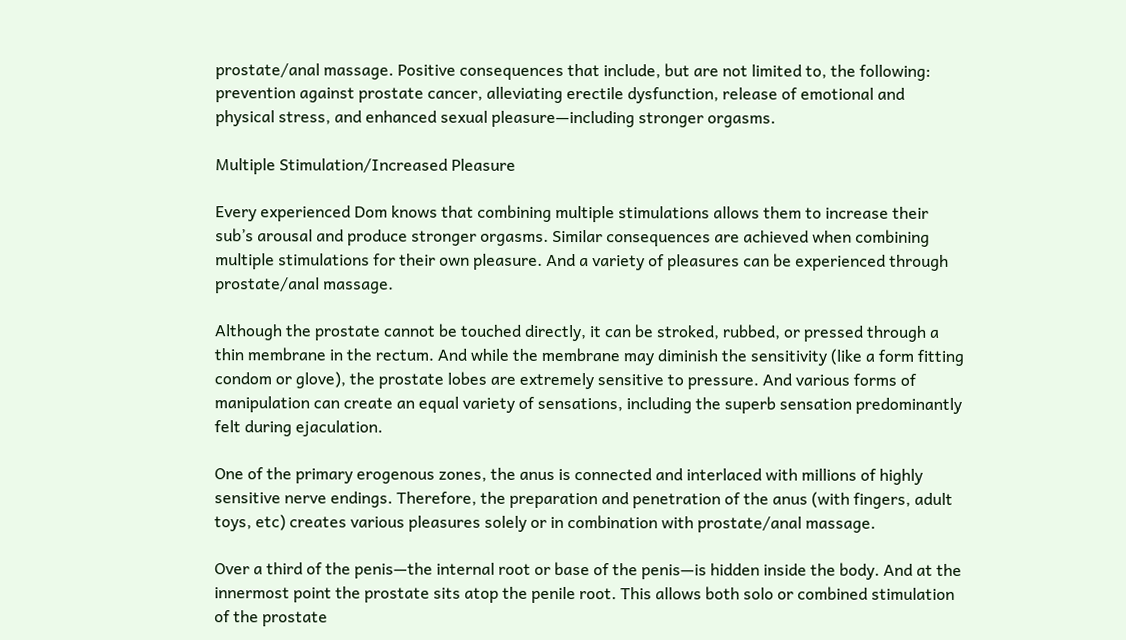prostate/anal massage. Positive consequences that include, but are not limited to, the following: prevention against prostate cancer, alleviating erectile dysfunction, release of emotional and physical stress, and enhanced sexual pleasure—including stronger orgasms.

Multiple Stimulation/Increased Pleasure

Every experienced Dom knows that combining multiple stimulations allows them to increase their sub’s arousal and produce stronger orgasms. Similar consequences are achieved when combining multiple stimulations for their own pleasure. And a variety of pleasures can be experienced through prostate/anal massage.

Although the prostate cannot be touched directly, it can be stroked, rubbed, or pressed through a thin membrane in the rectum. And while the membrane may diminish the sensitivity (like a form fitting condom or glove), the prostate lobes are extremely sensitive to pressure. And various forms of manipulation can create an equal variety of sensations, including the superb sensation predominantly felt during ejaculation.

One of the primary erogenous zones, the anus is connected and interlaced with millions of highly sensitive nerve endings. Therefore, the preparation and penetration of the anus (with fingers, adult toys, etc) creates various pleasures solely or in combination with prostate/anal massage.

Over a third of the penis—the internal root or base of the penis—is hidden inside the body. And at the innermost point the prostate sits atop the penile root. This allows both solo or combined stimulation of the prostate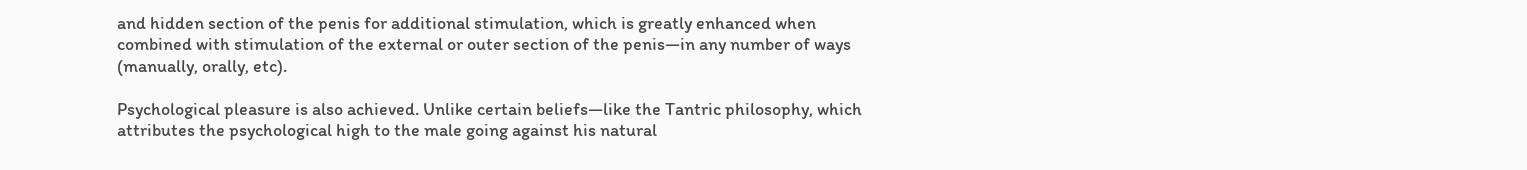and hidden section of the penis for additional stimulation, which is greatly enhanced when combined with stimulation of the external or outer section of the penis—in any number of ways (manually, orally, etc).

Psychological pleasure is also achieved. Unlike certain beliefs—like the Tantric philosophy, which attributes the psychological high to the male going against his natural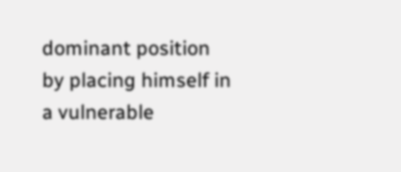dominant position by placing himself in a vulnerable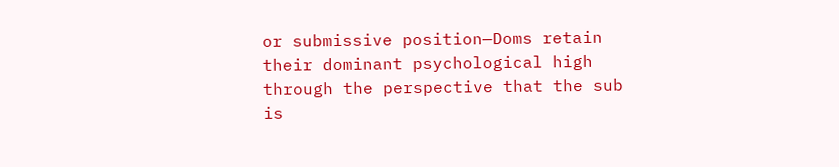or submissive position—Doms retain their dominant psychological high through the perspective that the sub is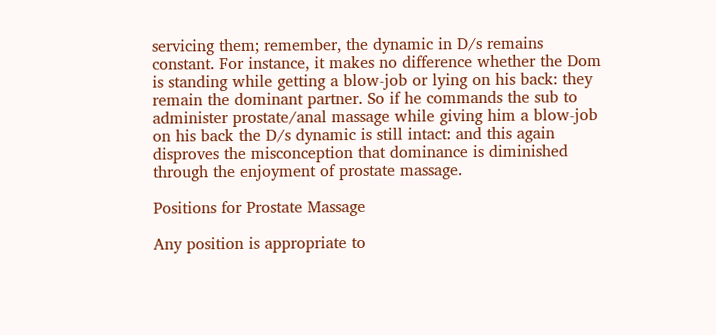servicing them; remember, the dynamic in D/s remains constant. For instance, it makes no difference whether the Dom is standing while getting a blow-job or lying on his back: they remain the dominant partner. So if he commands the sub to administer prostate/anal massage while giving him a blow-job on his back the D/s dynamic is still intact: and this again disproves the misconception that dominance is diminished through the enjoyment of prostate massage.

Positions for Prostate Massage

Any position is appropriate to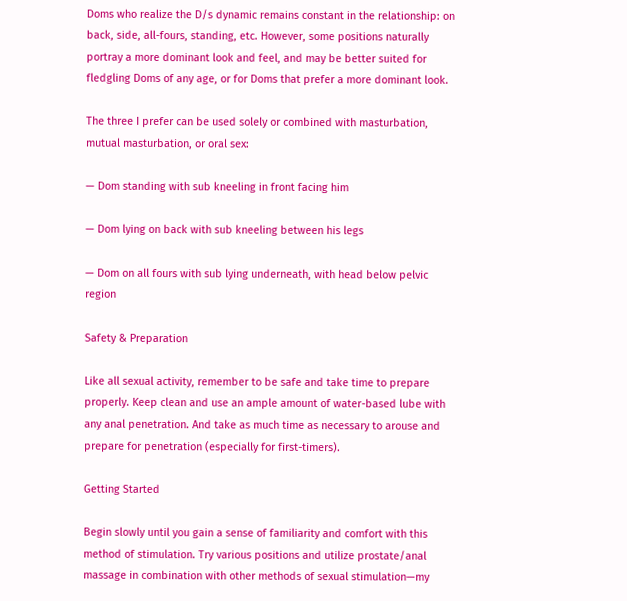Doms who realize the D/s dynamic remains constant in the relationship: on back, side, all-fours, standing, etc. However, some positions naturally portray a more dominant look and feel, and may be better suited for fledgling Doms of any age, or for Doms that prefer a more dominant look.

The three I prefer can be used solely or combined with masturbation, mutual masturbation, or oral sex:

— Dom standing with sub kneeling in front facing him

— Dom lying on back with sub kneeling between his legs

— Dom on all fours with sub lying underneath, with head below pelvic region

Safety & Preparation

Like all sexual activity, remember to be safe and take time to prepare properly. Keep clean and use an ample amount of water-based lube with any anal penetration. And take as much time as necessary to arouse and prepare for penetration (especially for first-timers).

Getting Started

Begin slowly until you gain a sense of familiarity and comfort with this method of stimulation. Try various positions and utilize prostate/anal massage in combination with other methods of sexual stimulation—my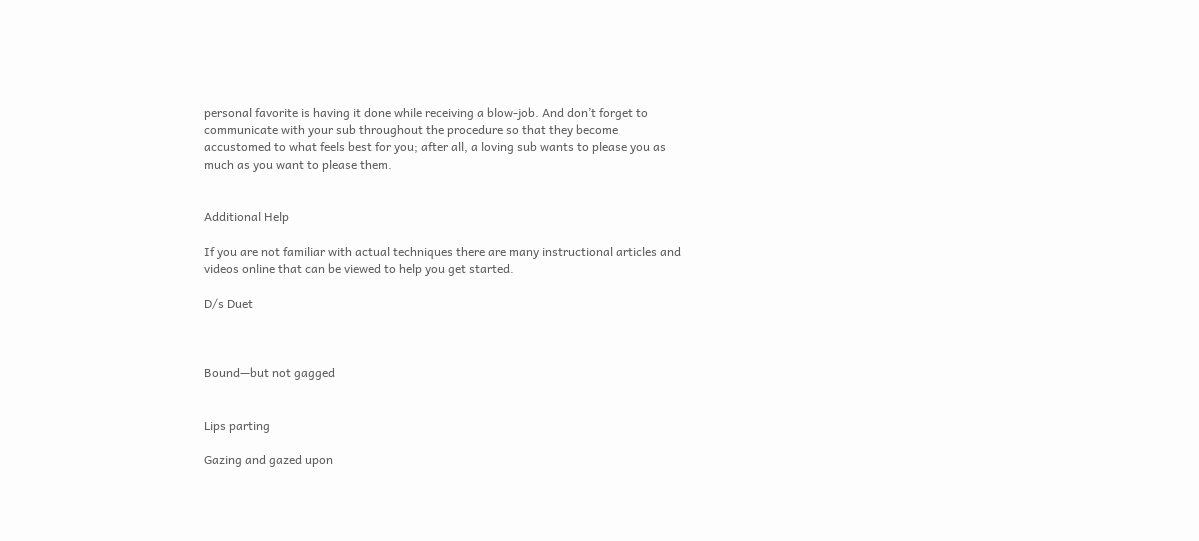personal favorite is having it done while receiving a blow-job. And don’t forget to communicate with your sub throughout the procedure so that they become accustomed to what feels best for you; after all, a loving sub wants to please you as much as you want to please them.


Additional Help

If you are not familiar with actual techniques there are many instructional articles and videos online that can be viewed to help you get started.

D/s Duet



Bound—but not gagged


Lips parting

Gazing and gazed upon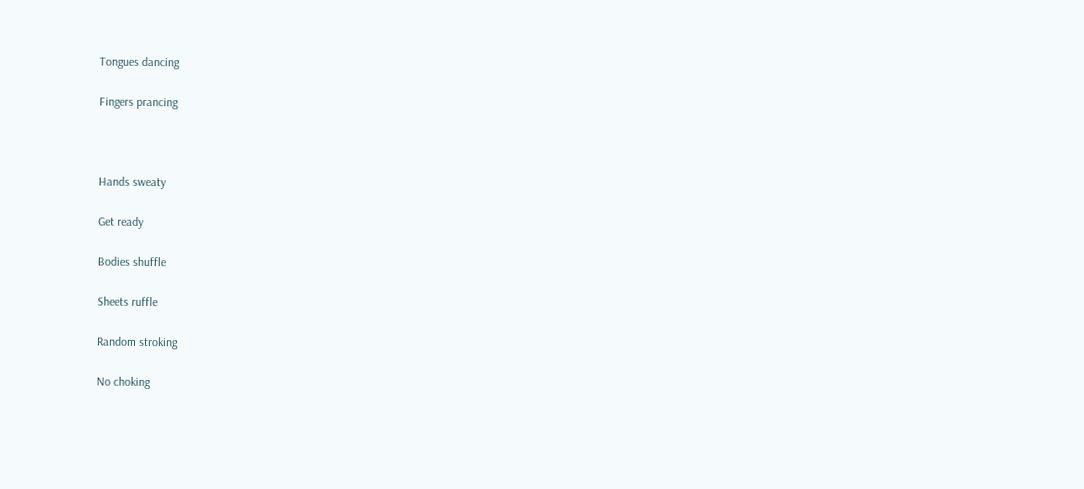Tongues dancing

Fingers prancing



Hands sweaty

Get ready

Bodies shuffle

Sheets ruffle

Random stroking

No choking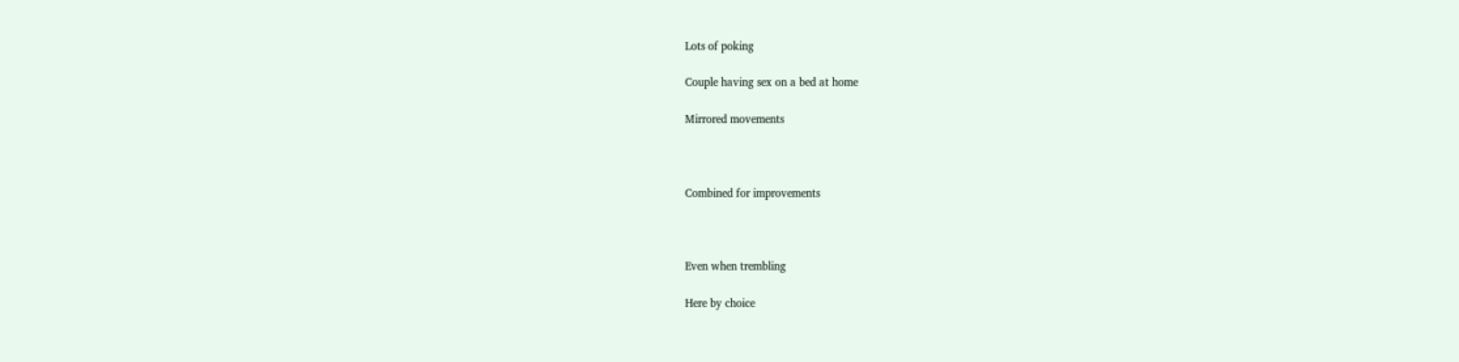Lots of poking

Couple having sex on a bed at home

Mirrored movements



Combined for improvements



Even when trembling

Here by choice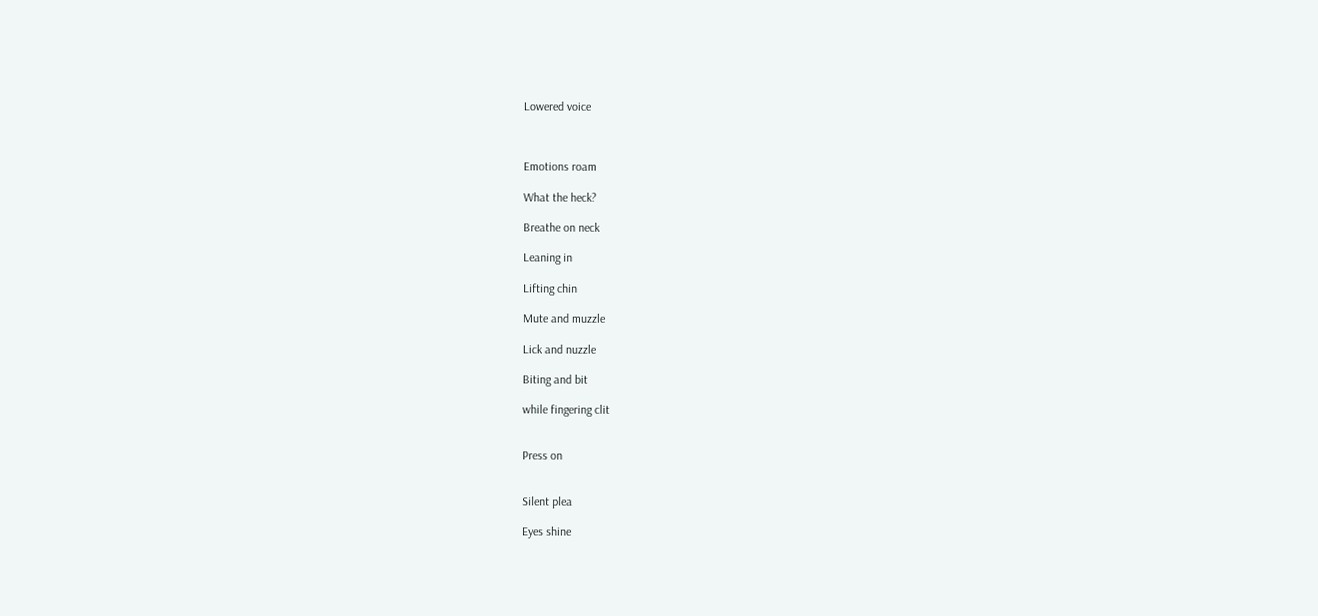Lowered voice



Emotions roam

What the heck?

Breathe on neck

Leaning in

Lifting chin

Mute and muzzle

Lick and nuzzle

Biting and bit

while fingering clit


Press on


Silent plea

Eyes shine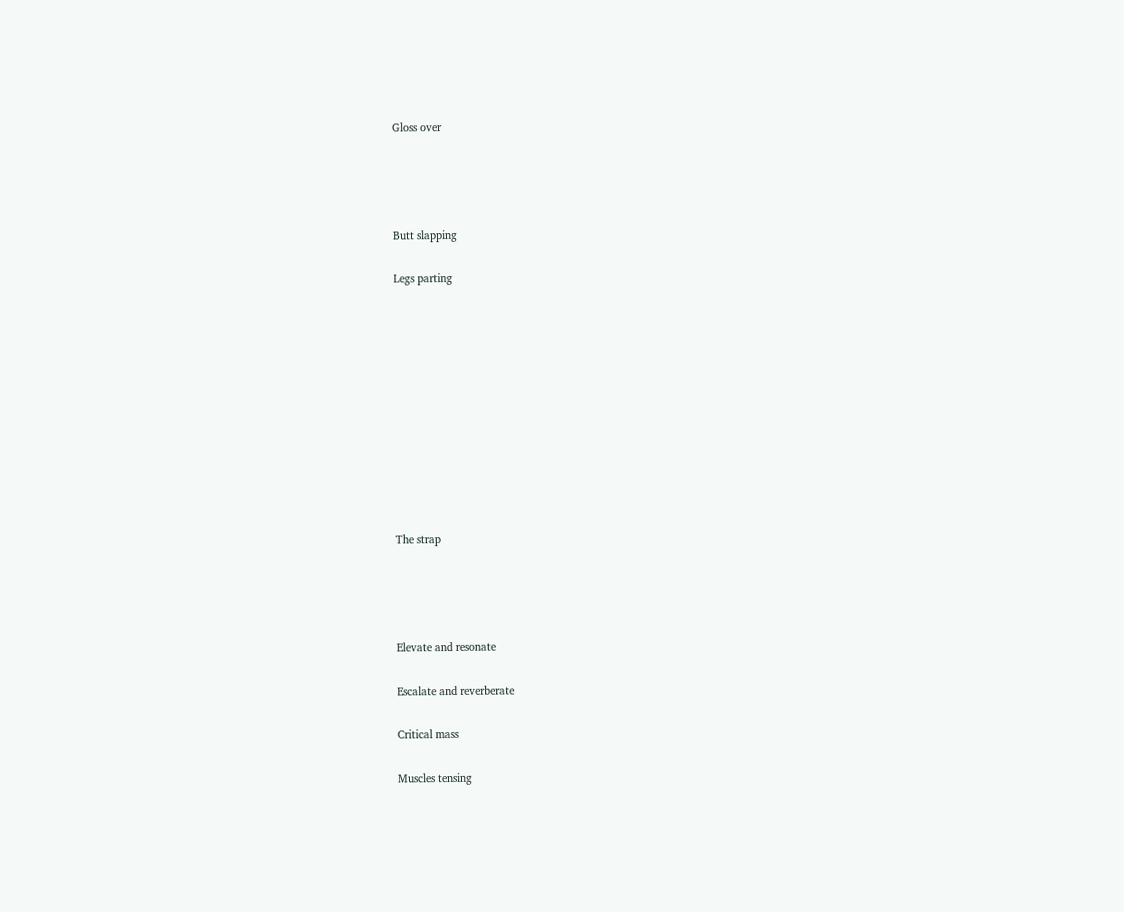Gloss over




Butt slapping

Legs parting











The strap




Elevate and resonate

Escalate and reverberate

Critical mass

Muscles tensing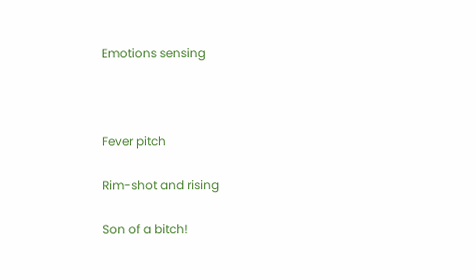Emotions sensing



Fever pitch

Rim-shot and rising

Son of a bitch!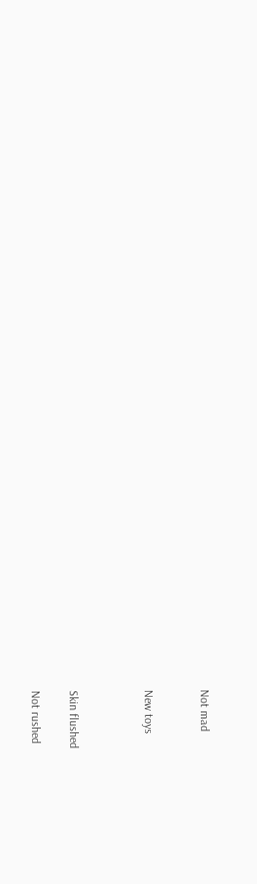Not mad


New toys



Skin flushed

Not rushed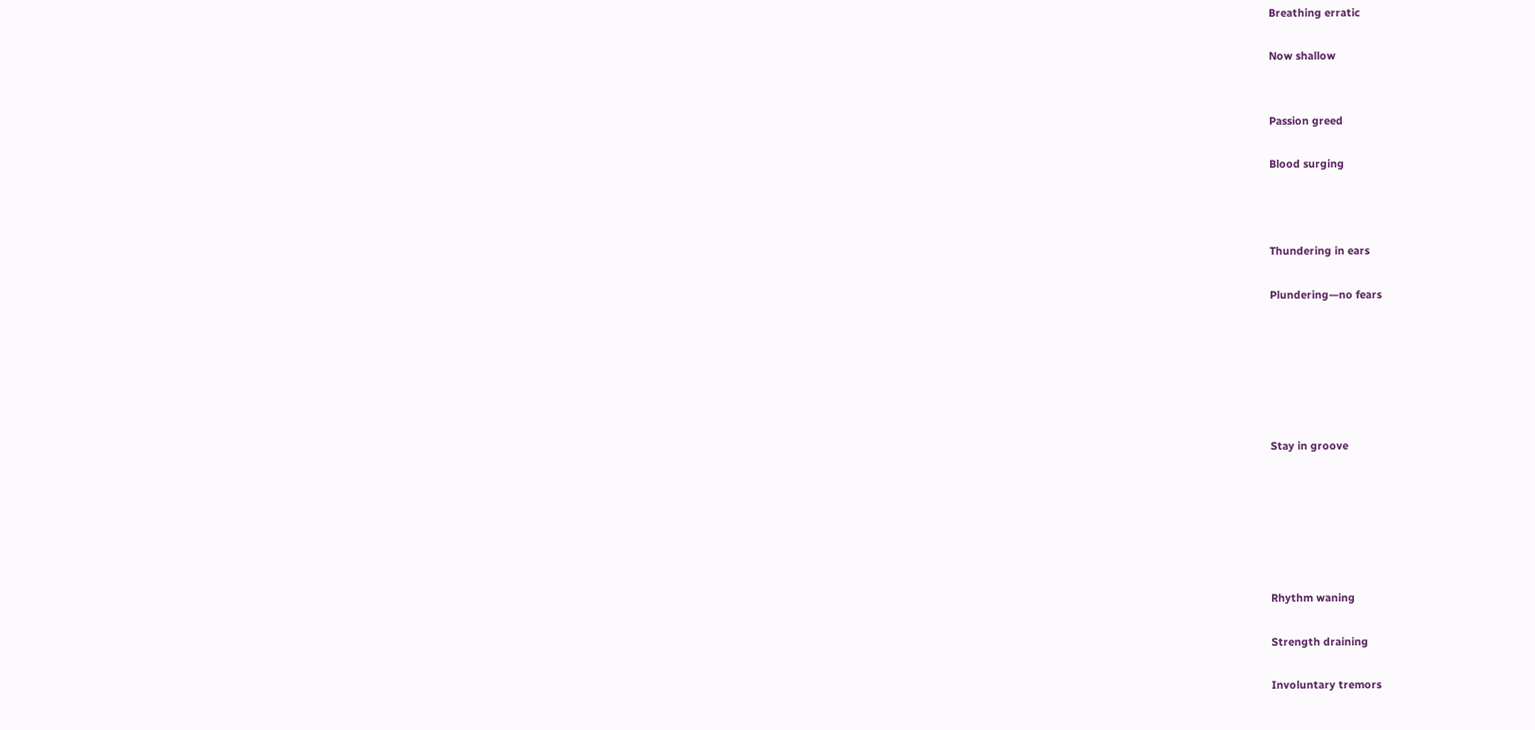Breathing erratic

Now shallow


Passion greed

Blood surging



Thundering in ears

Plundering—no fears






Stay in groove






Rhythm waning

Strength draining

Involuntary tremors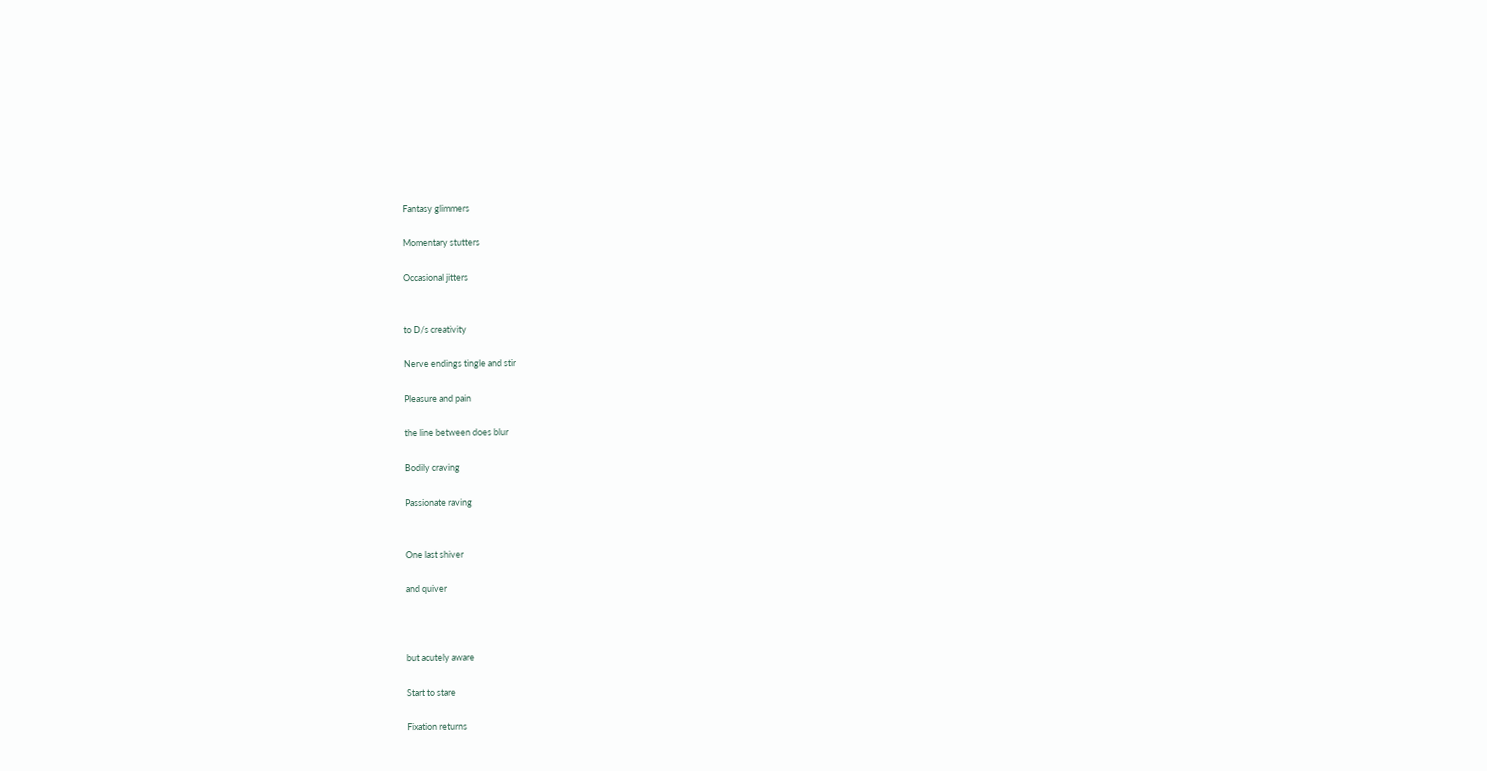Fantasy glimmers

Momentary stutters

Occasional jitters


to D/s creativity

Nerve endings tingle and stir

Pleasure and pain

the line between does blur

Bodily craving

Passionate raving


One last shiver

and quiver



but acutely aware

Start to stare

Fixation returns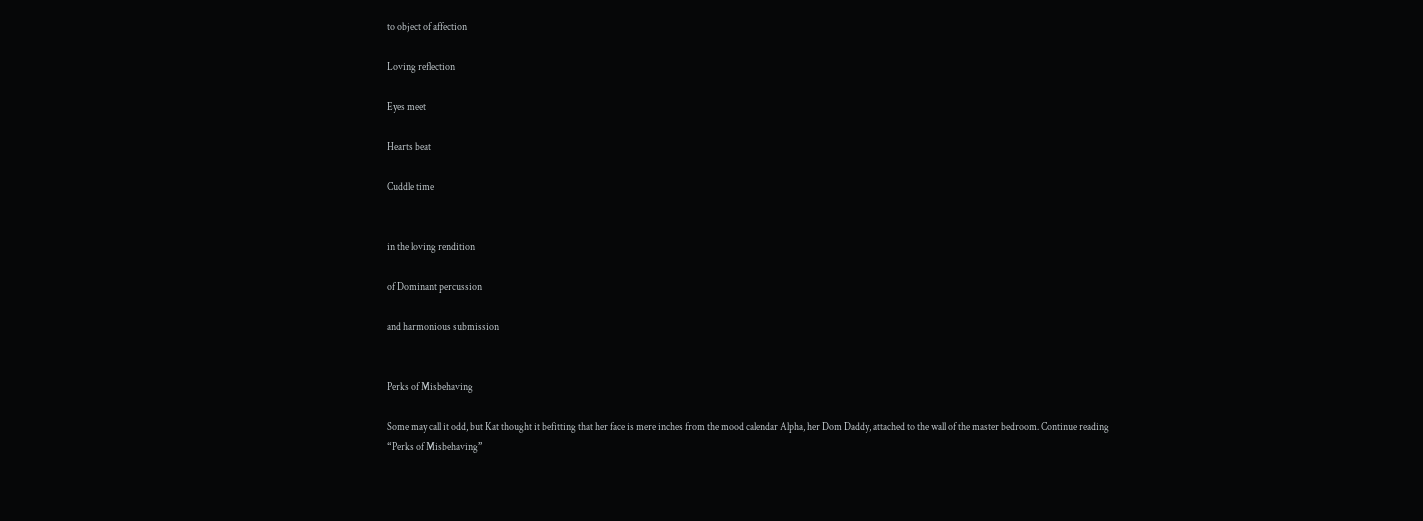to object of affection

Loving reflection

Eyes meet

Hearts beat

Cuddle time


in the loving rendition

of Dominant percussion

and harmonious submission


Perks of Misbehaving

Some may call it odd, but Kat thought it befitting that her face is mere inches from the mood calendar Alpha, her Dom Daddy, attached to the wall of the master bedroom. Continue reading “Perks of Misbehaving”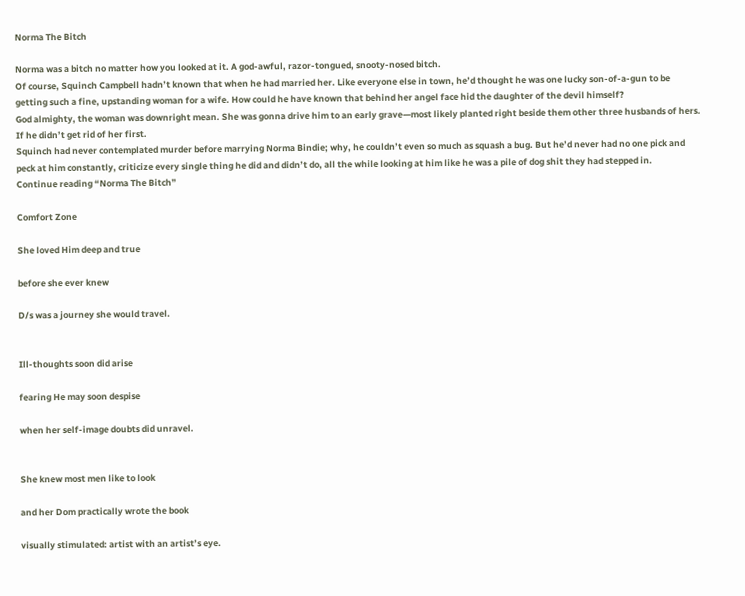Norma The Bitch

Norma was a bitch no matter how you looked at it. A god-awful, razor-tongued, snooty-nosed bitch.
Of course, Squinch Campbell hadn’t known that when he had married her. Like everyone else in town, he’d thought he was one lucky son-of-a-gun to be getting such a fine, upstanding woman for a wife. How could he have known that behind her angel face hid the daughter of the devil himself?
God almighty, the woman was downright mean. She was gonna drive him to an early grave—most likely planted right beside them other three husbands of hers.
If he didn’t get rid of her first.
Squinch had never contemplated murder before marrying Norma Bindie; why, he couldn’t even so much as squash a bug. But he’d never had no one pick and peck at him constantly, criticize every single thing he did and didn’t do, all the while looking at him like he was a pile of dog shit they had stepped in.
Continue reading “Norma The Bitch”

Comfort Zone

She loved Him deep and true

before she ever knew

D/s was a journey she would travel.


Ill-thoughts soon did arise

fearing He may soon despise

when her self-image doubts did unravel.


She knew most men like to look

and her Dom practically wrote the book

visually stimulated: artist with an artist’s eye.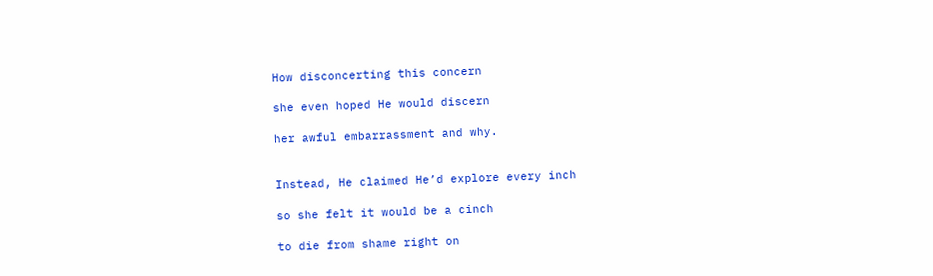How disconcerting this concern

she even hoped He would discern

her awful embarrassment and why.


Instead, He claimed He’d explore every inch

so she felt it would be a cinch

to die from shame right on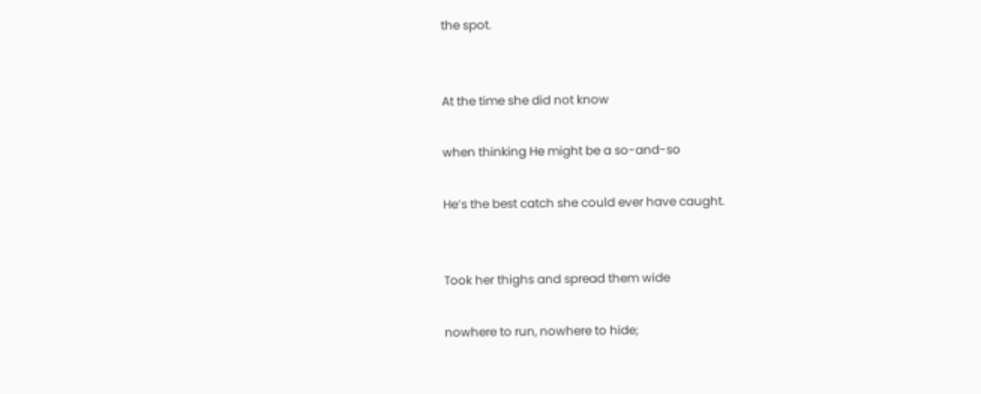the spot.


At the time she did not know

when thinking He might be a so-and-so

He’s the best catch she could ever have caught.


Took her thighs and spread them wide

nowhere to run, nowhere to hide;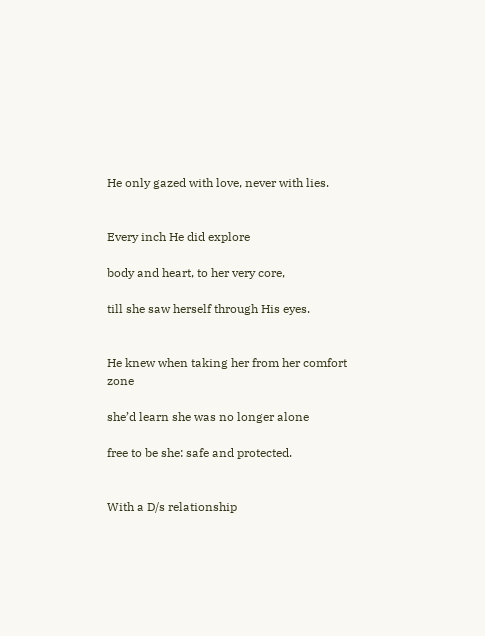He only gazed with love, never with lies.


Every inch He did explore

body and heart, to her very core,

till she saw herself through His eyes.


He knew when taking her from her comfort zone

she’d learn she was no longer alone

free to be she: safe and protected.


With a D/s relationship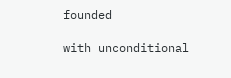founded

with unconditional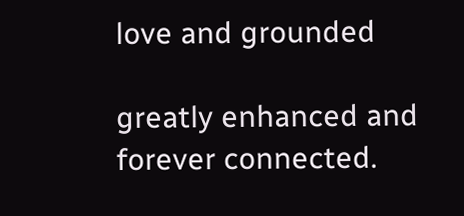love and grounded

greatly enhanced and forever connected.